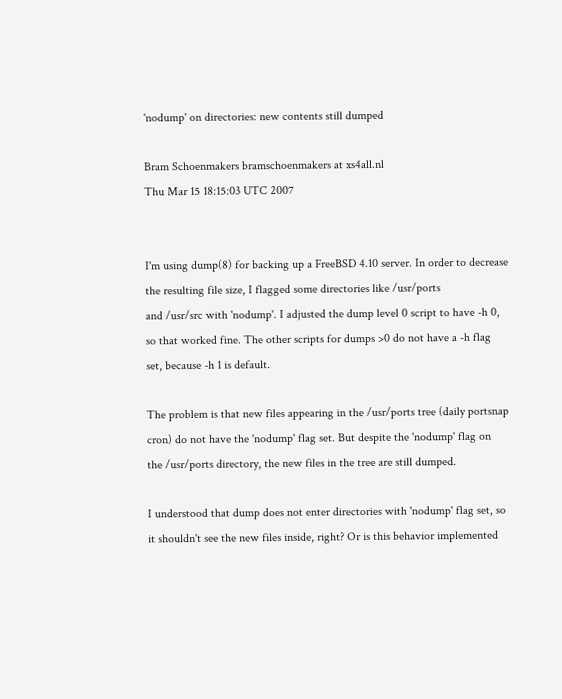'nodump' on directories: new contents still dumped

Bram Schoenmakers bramschoenmakers at xs4all.nl
Thu Mar 15 18:15:03 UTC 2007


I'm using dump(8) for backing up a FreeBSD 4.10 server. In order to decrease
the resulting file size, I flagged some directories like /usr/ports
and /usr/src with 'nodump'. I adjusted the dump level 0 script to have -h 0,
so that worked fine. The other scripts for dumps >0 do not have a -h flag
set, because -h 1 is default.

The problem is that new files appearing in the /usr/ports tree (daily portsnap
cron) do not have the 'nodump' flag set. But despite the 'nodump' flag on
the /usr/ports directory, the new files in the tree are still dumped.

I understood that dump does not enter directories with 'nodump' flag set, so
it shouldn't see the new files inside, right? Or is this behavior implemented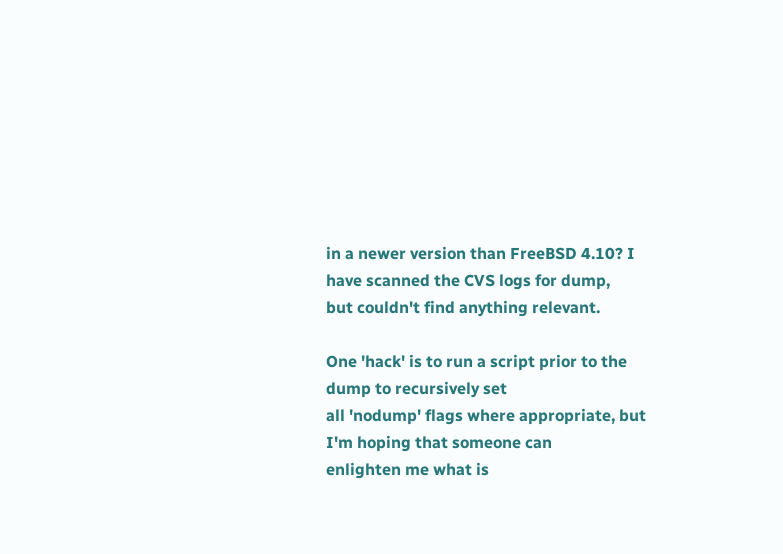in a newer version than FreeBSD 4.10? I have scanned the CVS logs for dump,
but couldn't find anything relevant.

One 'hack' is to run a script prior to the dump to recursively set
all 'nodump' flags where appropriate, but I'm hoping that someone can
enlighten me what is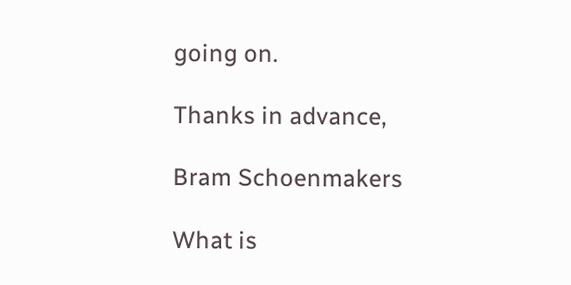going on.

Thanks in advance,

Bram Schoenmakers

What is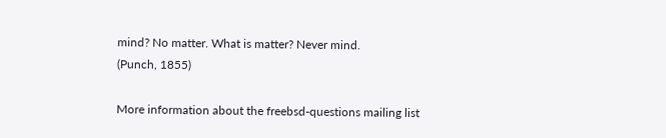mind? No matter. What is matter? Never mind.
(Punch, 1855)

More information about the freebsd-questions mailing list